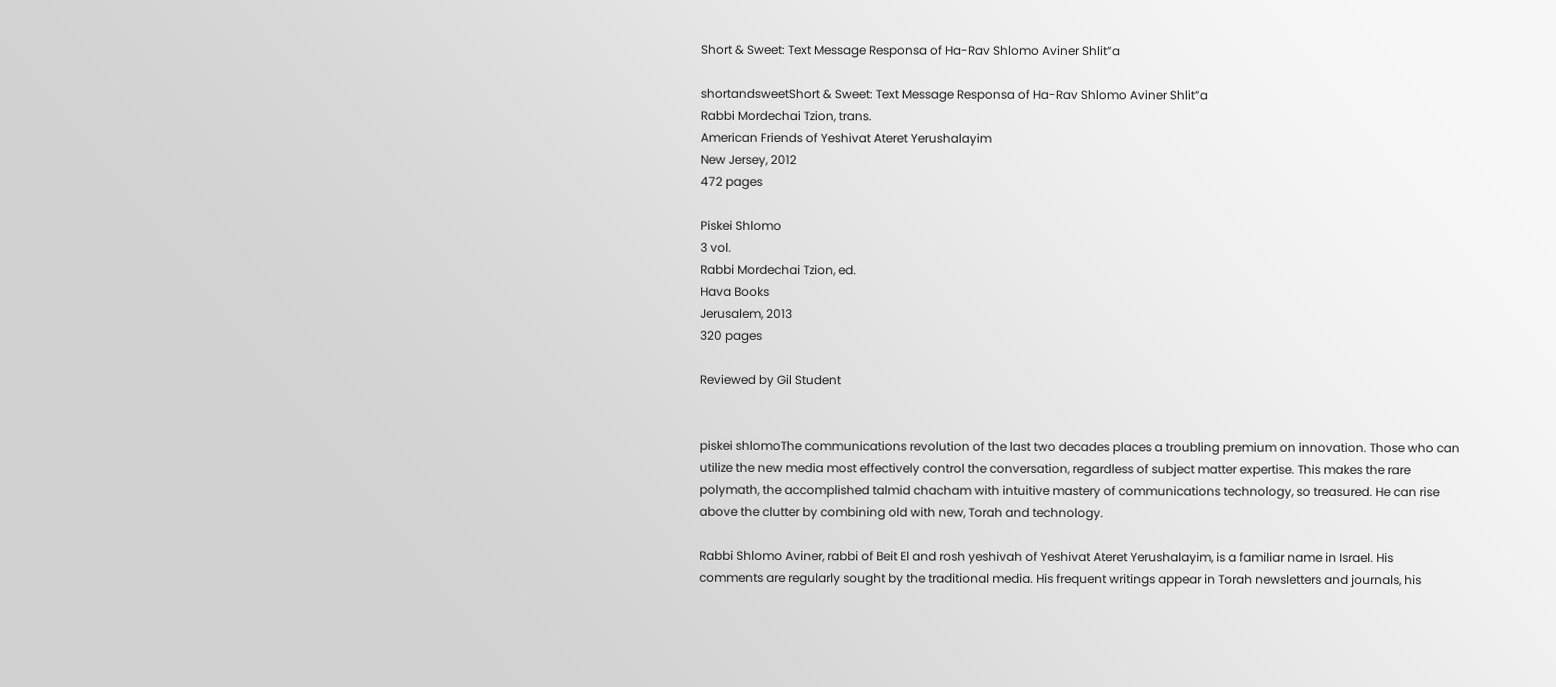Short & Sweet: Text Message Responsa of Ha-Rav Shlomo Aviner Shlit”a

shortandsweetShort & Sweet: Text Message Responsa of Ha-Rav Shlomo Aviner Shlit”a
Rabbi Mordechai Tzion, trans.
American Friends of Yeshivat Ateret Yerushalayim
New Jersey, 2012
472 pages

Piskei Shlomo
3 vol.
Rabbi Mordechai Tzion, ed.
Hava Books
Jerusalem, 2013
320 pages

Reviewed by Gil Student


piskei shlomoThe communications revolution of the last two decades places a troubling premium on innovation. Those who can utilize the new media most effectively control the conversation, regardless of subject matter expertise. This makes the rare polymath, the accomplished talmid chacham with intuitive mastery of communications technology, so treasured. He can rise above the clutter by combining old with new, Torah and technology.

Rabbi Shlomo Aviner, rabbi of Beit El and rosh yeshivah of Yeshivat Ateret Yerushalayim, is a familiar name in Israel. His comments are regularly sought by the traditional media. His frequent writings appear in Torah newsletters and journals, his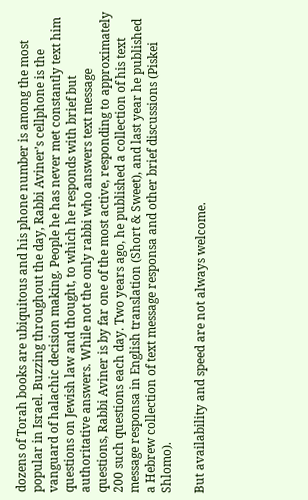dozens of Torah books are ubiquitous and his phone number is among the most popular in Israel. Buzzing throughout the day, Rabbi Aviner’s cellphone is the vanguard of halachic decision making. People he has never met constantly text him questions on Jewish law and thought, to which he responds with brief but authoritative answers. While not the only rabbi who answers text message questions, Rabbi Aviner is by far one of the most active, responding to approximately 200 such questions each day. Two years ago, he published a collection of his text message responsa in English translation (Short & Sweet), and last year he published a Hebrew collection of text message responsa and other brief discussions (Piskei Shlomo).

But availability and speed are not always welcome.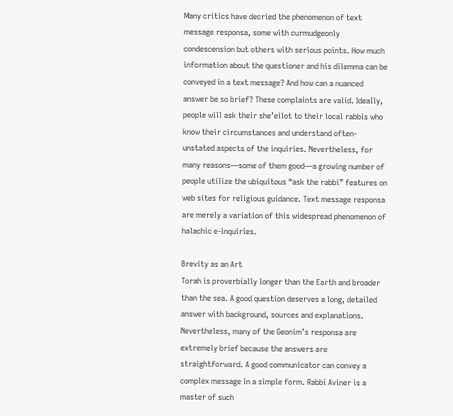Many critics have decried the phenomenon of text message responsa, some with curmudgeonly condescension but others with serious points. How much information about the questioner and his dilemma can be conveyed in a text message? And how can a nuanced answer be so brief? These complaints are valid. Ideally, people will ask their she’eilot to their local rabbis who know their circumstances and understand often-unstated aspects of the inquiries. Nevertheless, for many reasons—some of them good—a growing number of people utilize the ubiquitous “ask the rabbi” features on web sites for religious guidance. Text message responsa are merely a variation of this widespread phenomenon of halachic e-inquiries.

Brevity as an Art
Torah is proverbially longer than the Earth and broader than the sea. A good question deserves a long, detailed answer with background, sources and explanations. Nevertheless, many of the Geonim’s responsa are extremely brief because the answers are straightforward. A good communicator can convey a complex message in a simple form. Rabbi Aviner is a master of such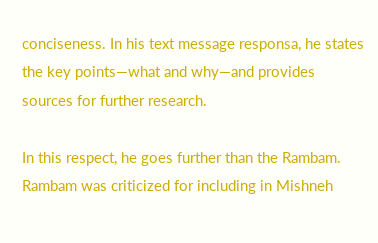conciseness. In his text message responsa, he states the key points—what and why—and provides sources for further research.

In this respect, he goes further than the Rambam. Rambam was criticized for including in Mishneh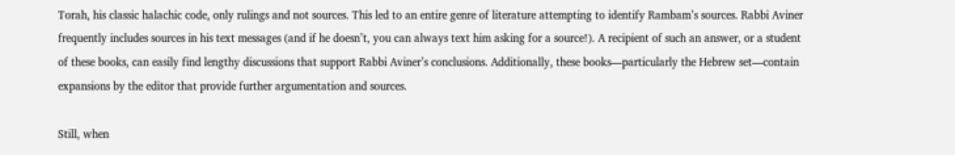Torah, his classic halachic code, only rulings and not sources. This led to an entire genre of literature attempting to identify Rambam’s sources. Rabbi Aviner frequently includes sources in his text messages (and if he doesn’t, you can always text him asking for a source!). A recipient of such an answer, or a student of these books, can easily find lengthy discussions that support Rabbi Aviner’s conclusions. Additionally, these books—particularly the Hebrew set—contain expansions by the editor that provide further argumentation and sources.

Still, when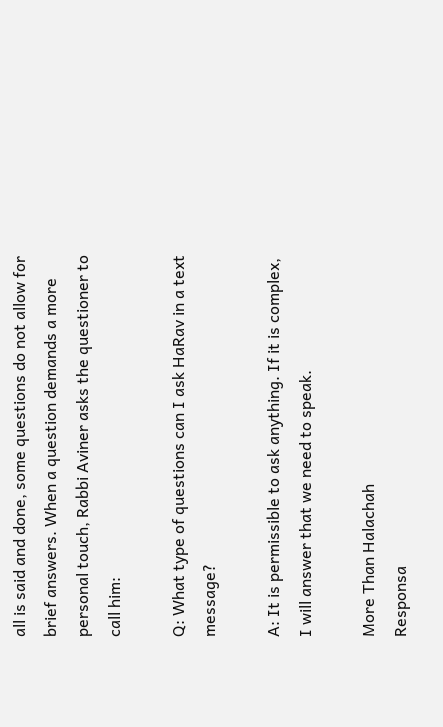all is said and done, some questions do not allow for brief answers. When a question demands a more personal touch, Rabbi Aviner asks the questioner to call him:

Q: What type of questions can I ask HaRav in a text message?

A: It is permissible to ask anything. If it is complex, I will answer that we need to speak.

More Than Halachah
Responsa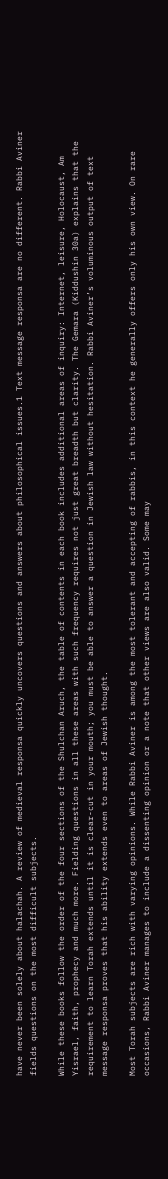have never been solely about halachah. A review of medieval responsa quickly uncovers questions and answers about philosophical issues.1 Text message responsa are no different. Rabbi Aviner fields questions on the most difficult subjects.

While these books follow the order of the four sections of the Shulchan Aruch, the table of contents in each book includes additional areas of inquiry: Internet, leisure, Holocaust, Am Yisrael, faith, prophecy and much more. Fielding questions in all these areas with such frequency requires not just great breadth but clarity. The Gemara (Kiddushin 30a) explains that the requirement to learn Torah extends until it is clear-cut in your mouth; you must be able to answer a question in Jewish law without hesitation. Rabbi Aviner’s voluminous output of text message responsa proves that his ability extends even to areas of Jewish thought.

Most Torah subjects are rich with varying opinions. While Rabbi Aviner is among the most tolerant and accepting of rabbis, in this context he generally offers only his own view. On rare occasions, Rabbi Aviner manages to include a dissenting opinion or a note that other views are also valid. Some may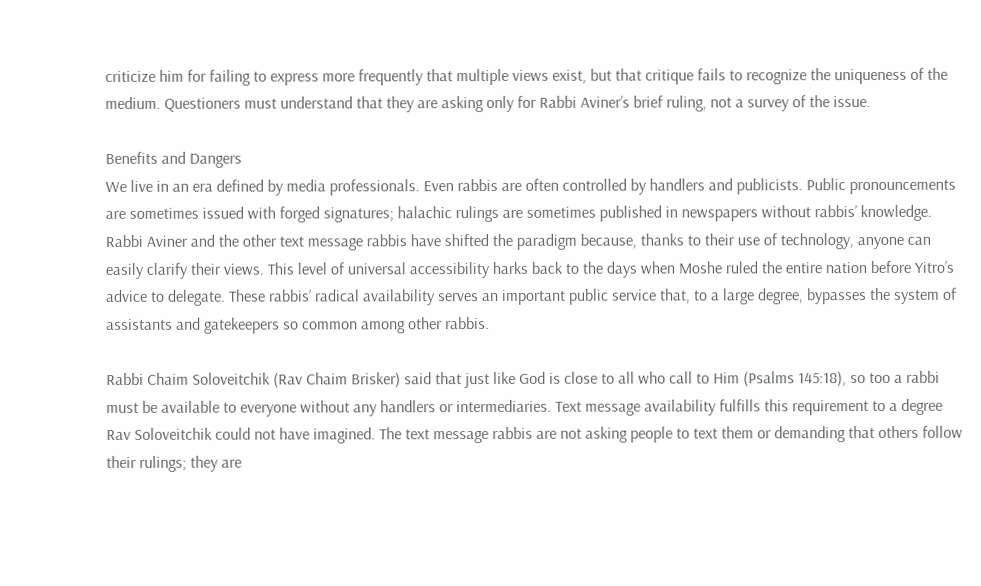criticize him for failing to express more frequently that multiple views exist, but that critique fails to recognize the uniqueness of the medium. Questioners must understand that they are asking only for Rabbi Aviner’s brief ruling, not a survey of the issue.

Benefits and Dangers
We live in an era defined by media professionals. Even rabbis are often controlled by handlers and publicists. Public pronouncements are sometimes issued with forged signatures; halachic rulings are sometimes published in newspapers without rabbis’ knowledge. Rabbi Aviner and the other text message rabbis have shifted the paradigm because, thanks to their use of technology, anyone can easily clarify their views. This level of universal accessibility harks back to the days when Moshe ruled the entire nation before Yitro’s advice to delegate. These rabbis’ radical availability serves an important public service that, to a large degree, bypasses the system of assistants and gatekeepers so common among other rabbis.

Rabbi Chaim Soloveitchik (Rav Chaim Brisker) said that just like God is close to all who call to Him (Psalms 145:18), so too a rabbi must be available to everyone without any handlers or intermediaries. Text message availability fulfills this requirement to a degree Rav Soloveitchik could not have imagined. The text message rabbis are not asking people to text them or demanding that others follow their rulings; they are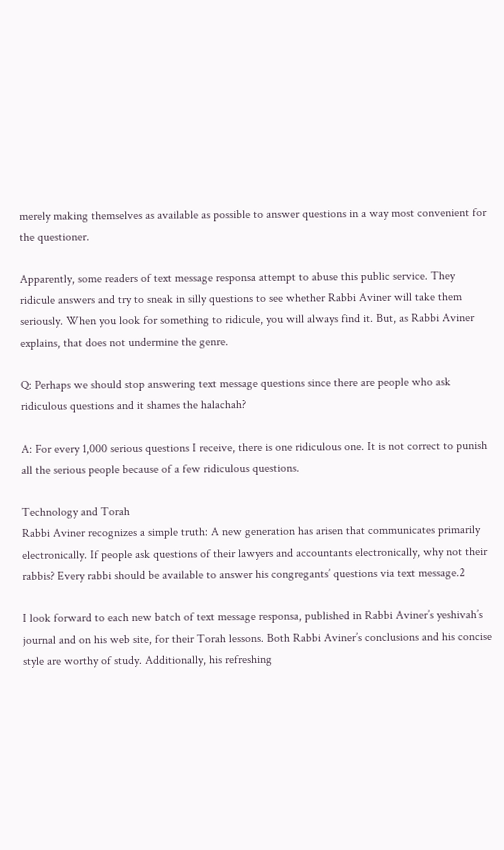merely making themselves as available as possible to answer questions in a way most convenient for the questioner.

Apparently, some readers of text message responsa attempt to abuse this public service. They ridicule answers and try to sneak in silly questions to see whether Rabbi Aviner will take them seriously. When you look for something to ridicule, you will always find it. But, as Rabbi Aviner explains, that does not undermine the genre.

Q: Perhaps we should stop answering text message questions since there are people who ask ridiculous questions and it shames the halachah?

A: For every 1,000 serious questions I receive, there is one ridiculous one. It is not correct to punish all the serious people because of a few ridiculous questions.

Technology and Torah
Rabbi Aviner recognizes a simple truth: A new generation has arisen that communicates primarily electronically. If people ask questions of their lawyers and accountants electronically, why not their rabbis? Every rabbi should be available to answer his congregants’ questions via text message.2

I look forward to each new batch of text message responsa, published in Rabbi Aviner’s yeshivah’s journal and on his web site, for their Torah lessons. Both Rabbi Aviner’s conclusions and his concise style are worthy of study. Additionally, his refreshing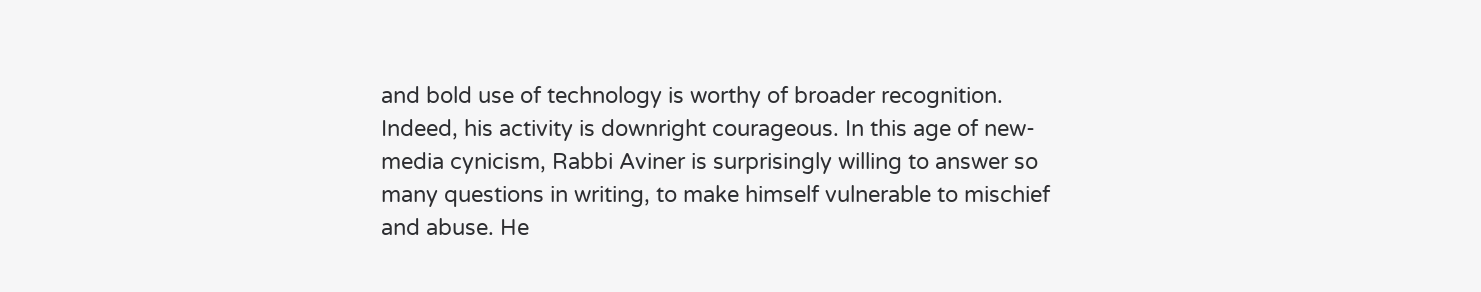and bold use of technology is worthy of broader recognition. Indeed, his activity is downright courageous. In this age of new-media cynicism, Rabbi Aviner is surprisingly willing to answer so many questions in writing, to make himself vulnerable to mischief and abuse. He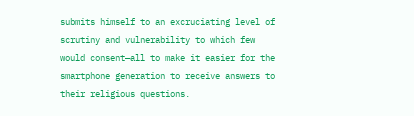submits himself to an excruciating level of scrutiny and vulnerability to which few would consent—all to make it easier for the smartphone generation to receive answers to their religious questions.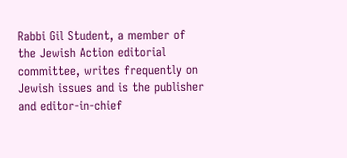Rabbi Gil Student, a member of the Jewish Action editorial committee, writes frequently on Jewish issues and is the publisher and editor-in-chief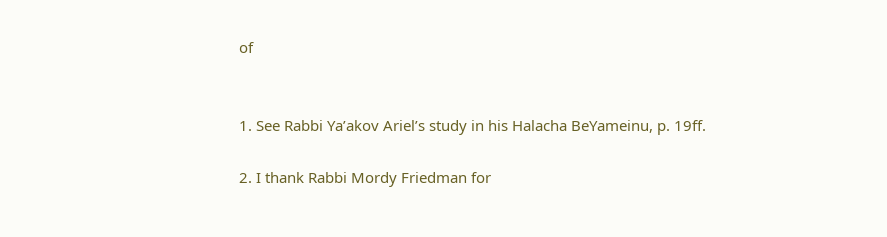of


1. See Rabbi Ya’akov Ariel’s study in his Halacha BeYameinu, p. 19ff.

2. I thank Rabbi Mordy Friedman for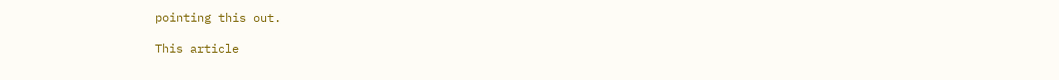pointing this out.

This article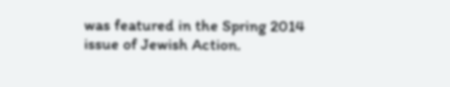was featured in the Spring 2014 issue of Jewish Action.